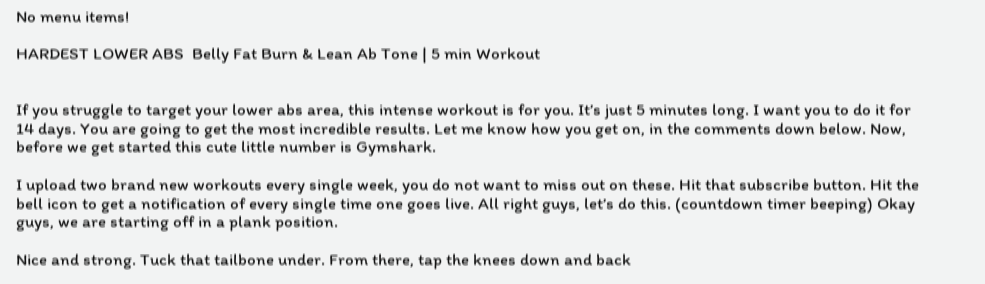No menu items!

HARDEST LOWER ABS  Belly Fat Burn & Lean Ab Tone | 5 min Workout


If you struggle to target your lower abs area, this intense workout is for you. It’s just 5 minutes long. I want you to do it for 14 days. You are going to get the most incredible results. Let me know how you get on, in the comments down below. Now, before we get started this cute little number is Gymshark.

I upload two brand new workouts every single week, you do not want to miss out on these. Hit that subscribe button. Hit the bell icon to get a notification of every single time one goes live. All right guys, let’s do this. (countdown timer beeping) Okay guys, we are starting off in a plank position.

Nice and strong. Tuck that tailbone under. From there, tap the knees down and back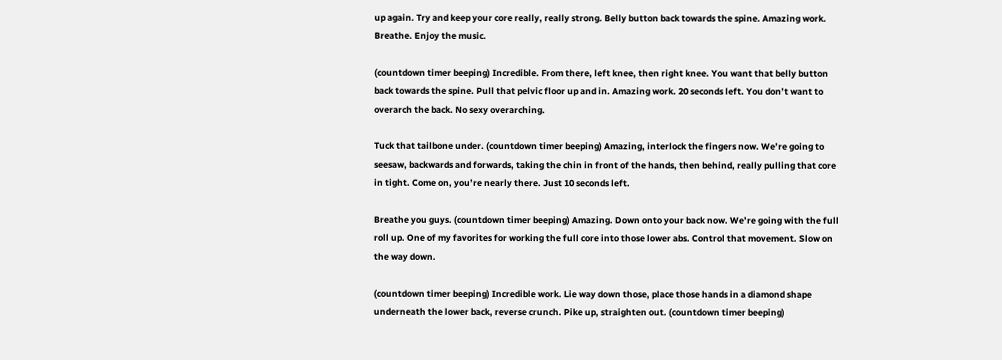up again. Try and keep your core really, really strong. Belly button back towards the spine. Amazing work. Breathe. Enjoy the music.

(countdown timer beeping) Incredible. From there, left knee, then right knee. You want that belly button back towards the spine. Pull that pelvic floor up and in. Amazing work. 20 seconds left. You don’t want to overarch the back. No sexy overarching.

Tuck that tailbone under. (countdown timer beeping) Amazing, interlock the fingers now. We’re going to seesaw, backwards and forwards, taking the chin in front of the hands, then behind, really pulling that core in tight. Come on, you’re nearly there. Just 10 seconds left.

Breathe you guys. (countdown timer beeping) Amazing. Down onto your back now. We’re going with the full roll up. One of my favorites for working the full core into those lower abs. Control that movement. Slow on the way down.

(countdown timer beeping) Incredible work. Lie way down those, place those hands in a diamond shape underneath the lower back, reverse crunch. Pike up, straighten out. (countdown timer beeping)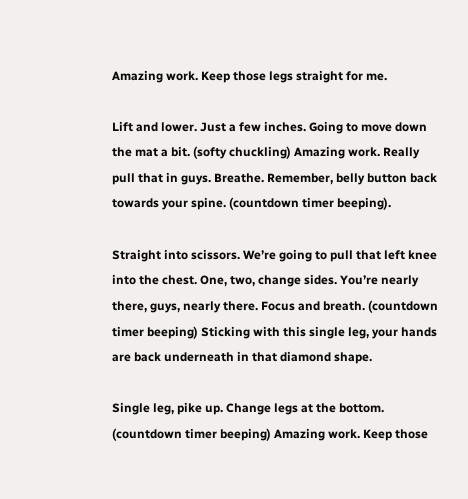Amazing work. Keep those legs straight for me.

Lift and lower. Just a few inches. Going to move down the mat a bit. (softy chuckling) Amazing work. Really pull that in guys. Breathe. Remember, belly button back towards your spine. (countdown timer beeping).

Straight into scissors. We’re going to pull that left knee into the chest. One, two, change sides. You’re nearly there, guys, nearly there. Focus and breath. (countdown timer beeping) Sticking with this single leg, your hands are back underneath in that diamond shape.

Single leg, pike up. Change legs at the bottom. (countdown timer beeping) Amazing work. Keep those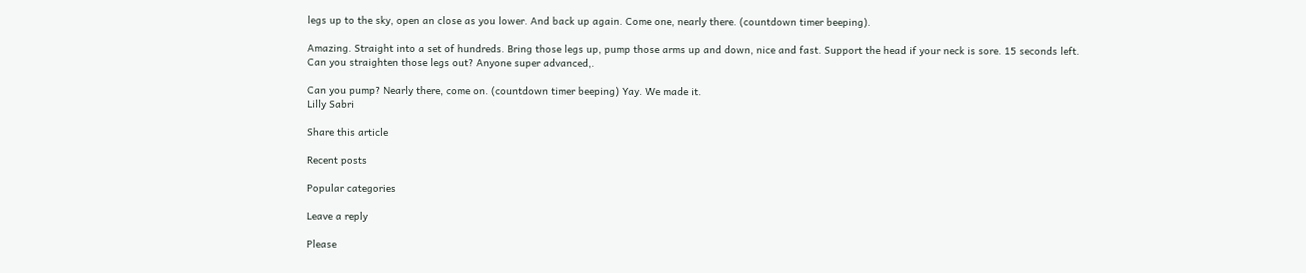legs up to the sky, open an close as you lower. And back up again. Come one, nearly there. (countdown timer beeping).

Amazing. Straight into a set of hundreds. Bring those legs up, pump those arms up and down, nice and fast. Support the head if your neck is sore. 15 seconds left. Can you straighten those legs out? Anyone super advanced,.

Can you pump? Nearly there, come on. (countdown timer beeping) Yay. We made it.
Lilly Sabri

Share this article

Recent posts

Popular categories

Leave a reply

Please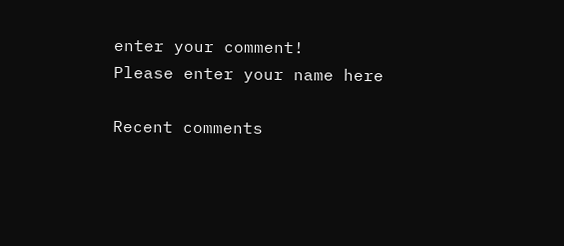enter your comment!
Please enter your name here

Recent comments